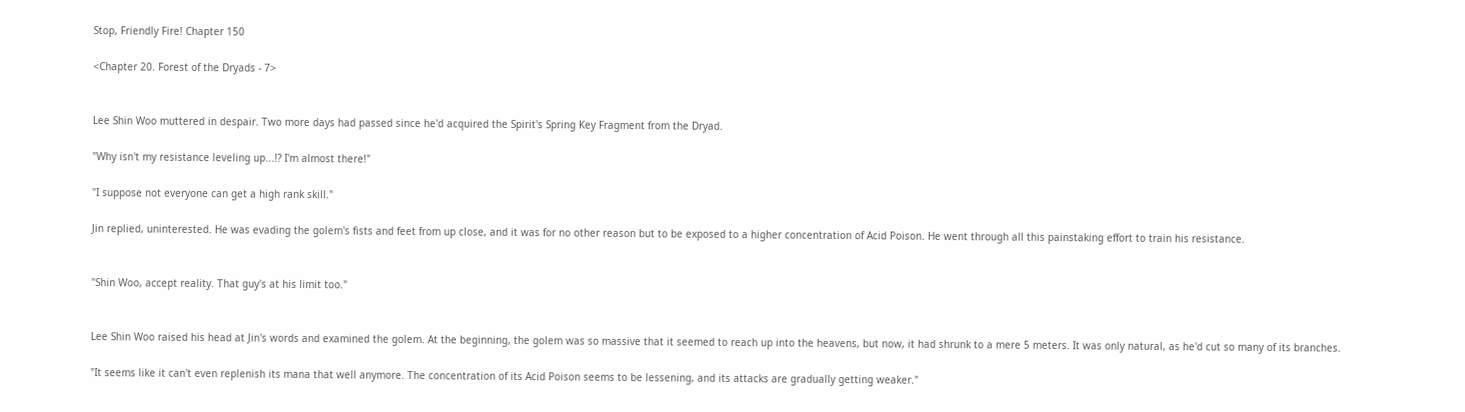Stop, Friendly Fire! Chapter 150

<Chapter 20. Forest of the Dryads - 7>


Lee Shin Woo muttered in despair. Two more days had passed since he'd acquired the Spirit's Spring Key Fragment from the Dryad.

"Why isn't my resistance leveling up...!? I'm almost there!"

"I suppose not everyone can get a high rank skill."

Jin replied, uninterested. He was evading the golem's fists and feet from up close, and it was for no other reason but to be exposed to a higher concentration of Acid Poison. He went through all this painstaking effort to train his resistance.


"Shin Woo, accept reality. That guy's at his limit too."


Lee Shin Woo raised his head at Jin's words and examined the golem. At the beginning, the golem was so massive that it seemed to reach up into the heavens, but now, it had shrunk to a mere 5 meters. It was only natural, as he'd cut so many of its branches.

"It seems like it can't even replenish its mana that well anymore. The concentration of its Acid Poison seems to be lessening, and its attacks are gradually getting weaker."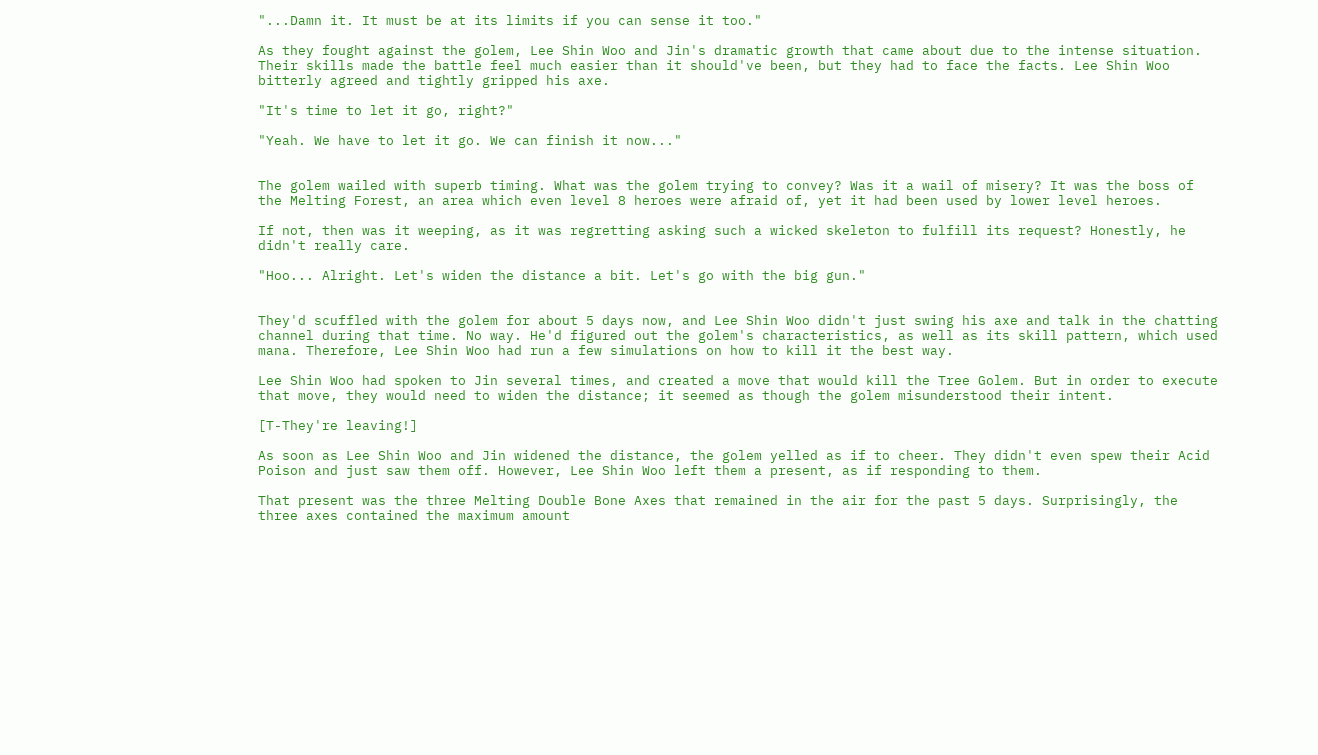"...Damn it. It must be at its limits if you can sense it too."

As they fought against the golem, Lee Shin Woo and Jin's dramatic growth that came about due to the intense situation. Their skills made the battle feel much easier than it should've been, but they had to face the facts. Lee Shin Woo bitterly agreed and tightly gripped his axe.

"It's time to let it go, right?"

"Yeah. We have to let it go. We can finish it now..."


The golem wailed with superb timing. What was the golem trying to convey? Was it a wail of misery? It was the boss of the Melting Forest, an area which even level 8 heroes were afraid of, yet it had been used by lower level heroes.

If not, then was it weeping, as it was regretting asking such a wicked skeleton to fulfill its request? Honestly, he didn't really care.

"Hoo... Alright. Let's widen the distance a bit. Let's go with the big gun."


They'd scuffled with the golem for about 5 days now, and Lee Shin Woo didn't just swing his axe and talk in the chatting channel during that time. No way. He'd figured out the golem's characteristics, as well as its skill pattern, which used mana. Therefore, Lee Shin Woo had run a few simulations on how to kill it the best way.

Lee Shin Woo had spoken to Jin several times, and created a move that would kill the Tree Golem. But in order to execute that move, they would need to widen the distance; it seemed as though the golem misunderstood their intent.

[T-They're leaving!]

As soon as Lee Shin Woo and Jin widened the distance, the golem yelled as if to cheer. They didn't even spew their Acid Poison and just saw them off. However, Lee Shin Woo left them a present, as if responding to them.

That present was the three Melting Double Bone Axes that remained in the air for the past 5 days. Surprisingly, the three axes contained the maximum amount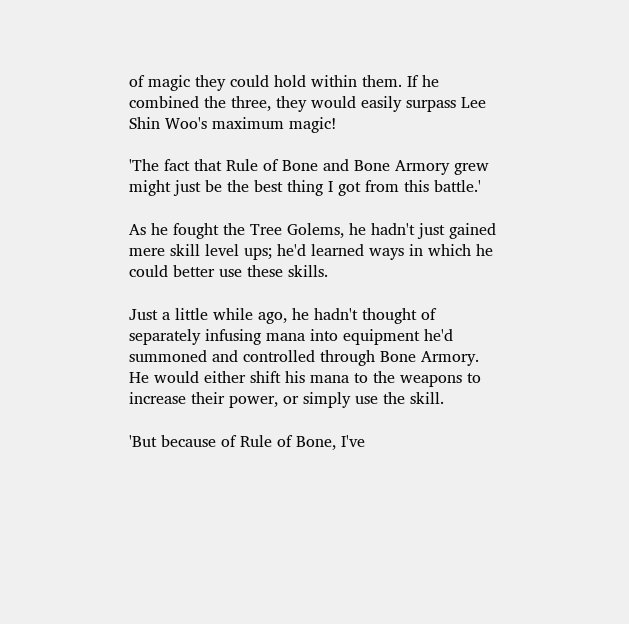of magic they could hold within them. If he combined the three, they would easily surpass Lee Shin Woo's maximum magic!

'The fact that Rule of Bone and Bone Armory grew might just be the best thing I got from this battle.'

As he fought the Tree Golems, he hadn't just gained mere skill level ups; he'd learned ways in which he could better use these skills.

Just a little while ago, he hadn't thought of separately infusing mana into equipment he'd summoned and controlled through Bone Armory. He would either shift his mana to the weapons to increase their power, or simply use the skill.

'But because of Rule of Bone, I've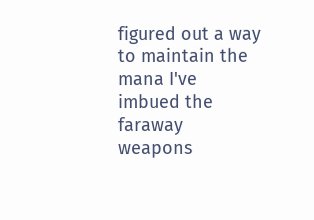figured out a way to maintain the mana I've imbued the faraway weapons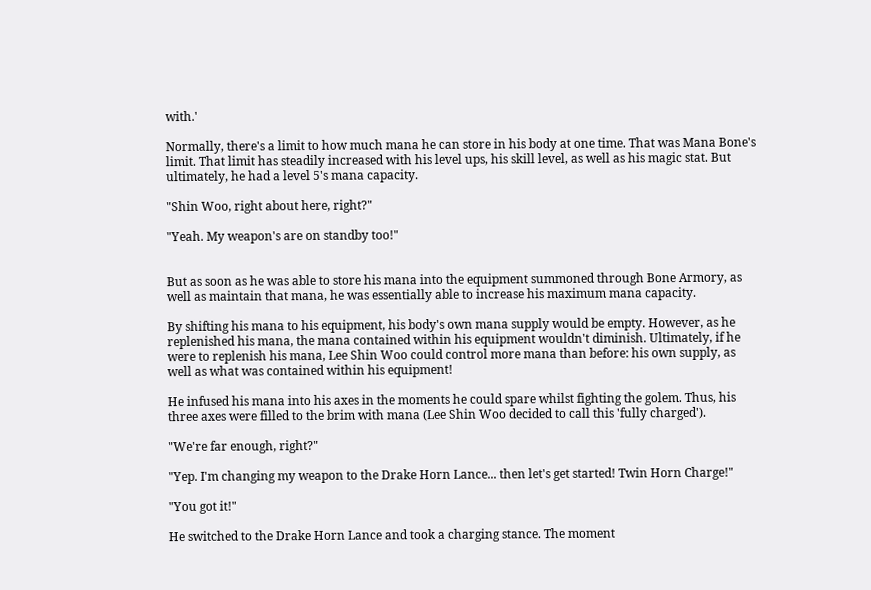with.'

Normally, there's a limit to how much mana he can store in his body at one time. That was Mana Bone's limit. That limit has steadily increased with his level ups, his skill level, as well as his magic stat. But ultimately, he had a level 5's mana capacity.

"Shin Woo, right about here, right?"

"Yeah. My weapon's are on standby too!"


But as soon as he was able to store his mana into the equipment summoned through Bone Armory, as well as maintain that mana, he was essentially able to increase his maximum mana capacity.

By shifting his mana to his equipment, his body's own mana supply would be empty. However, as he replenished his mana, the mana contained within his equipment wouldn't diminish. Ultimately, if he were to replenish his mana, Lee Shin Woo could control more mana than before: his own supply, as well as what was contained within his equipment!

He infused his mana into his axes in the moments he could spare whilst fighting the golem. Thus, his three axes were filled to the brim with mana (Lee Shin Woo decided to call this 'fully charged').

"We're far enough, right?"

"Yep. I'm changing my weapon to the Drake Horn Lance... then let's get started! Twin Horn Charge!"

"You got it!"

He switched to the Drake Horn Lance and took a charging stance. The moment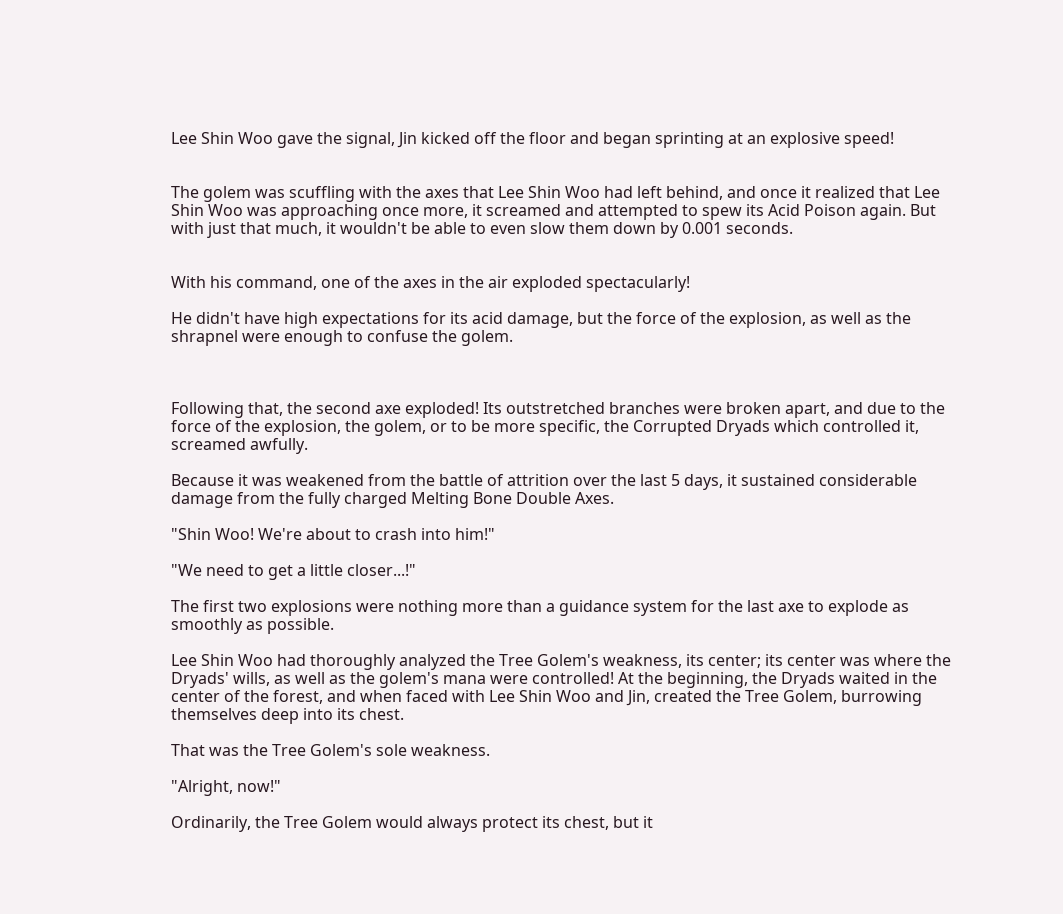Lee Shin Woo gave the signal, Jin kicked off the floor and began sprinting at an explosive speed!


The golem was scuffling with the axes that Lee Shin Woo had left behind, and once it realized that Lee Shin Woo was approaching once more, it screamed and attempted to spew its Acid Poison again. But with just that much, it wouldn't be able to even slow them down by 0.001 seconds.


With his command, one of the axes in the air exploded spectacularly!

He didn't have high expectations for its acid damage, but the force of the explosion, as well as the shrapnel were enough to confuse the golem.



Following that, the second axe exploded! Its outstretched branches were broken apart, and due to the force of the explosion, the golem, or to be more specific, the Corrupted Dryads which controlled it, screamed awfully.

Because it was weakened from the battle of attrition over the last 5 days, it sustained considerable damage from the fully charged Melting Bone Double Axes.

"Shin Woo! We're about to crash into him!"

"We need to get a little closer...!"

The first two explosions were nothing more than a guidance system for the last axe to explode as smoothly as possible.

Lee Shin Woo had thoroughly analyzed the Tree Golem's weakness, its center; its center was where the Dryads' wills, as well as the golem's mana were controlled! At the beginning, the Dryads waited in the center of the forest, and when faced with Lee Shin Woo and Jin, created the Tree Golem, burrowing themselves deep into its chest.

That was the Tree Golem's sole weakness.

"Alright, now!"

Ordinarily, the Tree Golem would always protect its chest, but it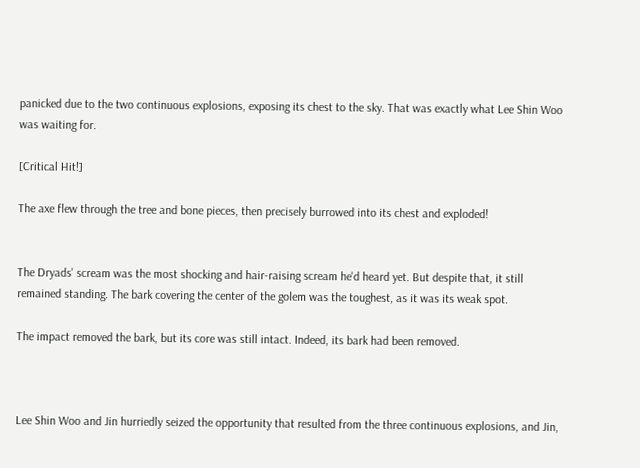panicked due to the two continuous explosions, exposing its chest to the sky. That was exactly what Lee Shin Woo was waiting for.

[Critical Hit!]

The axe flew through the tree and bone pieces, then precisely burrowed into its chest and exploded!


The Dryads' scream was the most shocking and hair-raising scream he'd heard yet. But despite that, it still remained standing. The bark covering the center of the golem was the toughest, as it was its weak spot.

The impact removed the bark, but its core was still intact. Indeed, its bark had been removed.



Lee Shin Woo and Jin hurriedly seized the opportunity that resulted from the three continuous explosions, and Jin,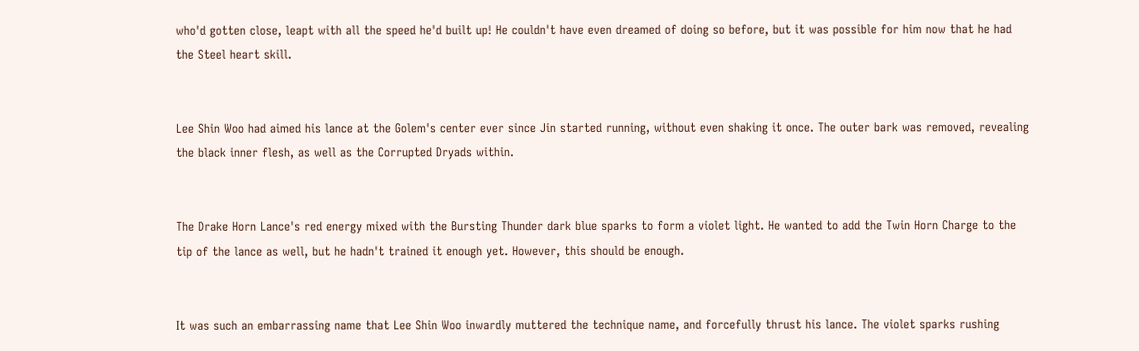who'd gotten close, leapt with all the speed he'd built up! He couldn't have even dreamed of doing so before, but it was possible for him now that he had the Steel heart skill.


Lee Shin Woo had aimed his lance at the Golem's center ever since Jin started running, without even shaking it once. The outer bark was removed, revealing the black inner flesh, as well as the Corrupted Dryads within.


The Drake Horn Lance's red energy mixed with the Bursting Thunder dark blue sparks to form a violet light. He wanted to add the Twin Horn Charge to the tip of the lance as well, but he hadn't trained it enough yet. However, this should be enough.


It was such an embarrassing name that Lee Shin Woo inwardly muttered the technique name, and forcefully thrust his lance. The violet sparks rushing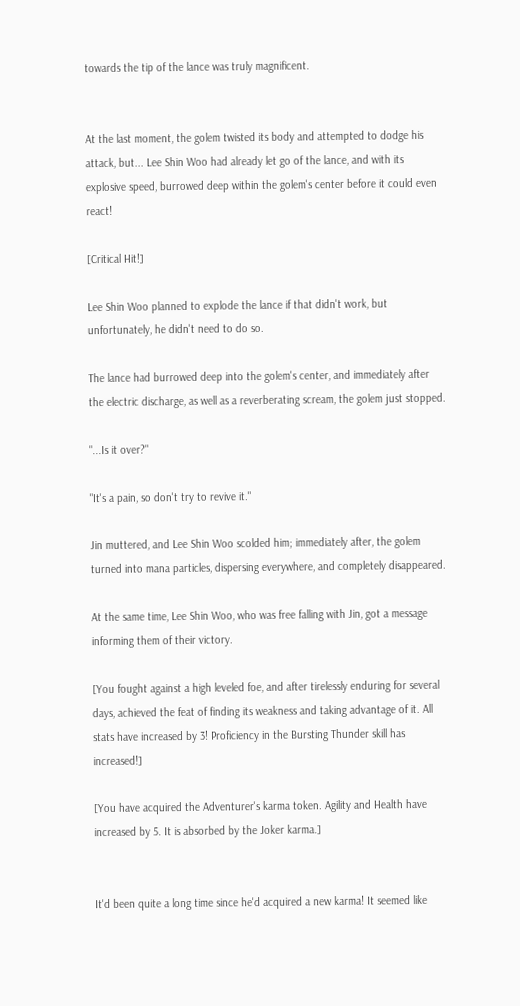towards the tip of the lance was truly magnificent.


At the last moment, the golem twisted its body and attempted to dodge his attack, but... Lee Shin Woo had already let go of the lance, and with its explosive speed, burrowed deep within the golem's center before it could even react!

[Critical Hit!]

Lee Shin Woo planned to explode the lance if that didn't work, but unfortunately, he didn't need to do so.

The lance had burrowed deep into the golem's center, and immediately after the electric discharge, as well as a reverberating scream, the golem just stopped.

"...Is it over?"

"It's a pain, so don't try to revive it."

Jin muttered, and Lee Shin Woo scolded him; immediately after, the golem turned into mana particles, dispersing everywhere, and completely disappeared.

At the same time, Lee Shin Woo, who was free falling with Jin, got a message informing them of their victory.

[You fought against a high leveled foe, and after tirelessly enduring for several days, achieved the feat of finding its weakness and taking advantage of it. All stats have increased by 3! Proficiency in the Bursting Thunder skill has increased!]

[You have acquired the Adventurer's karma token. Agility and Health have increased by 5. It is absorbed by the Joker karma.]


It'd been quite a long time since he'd acquired a new karma! It seemed like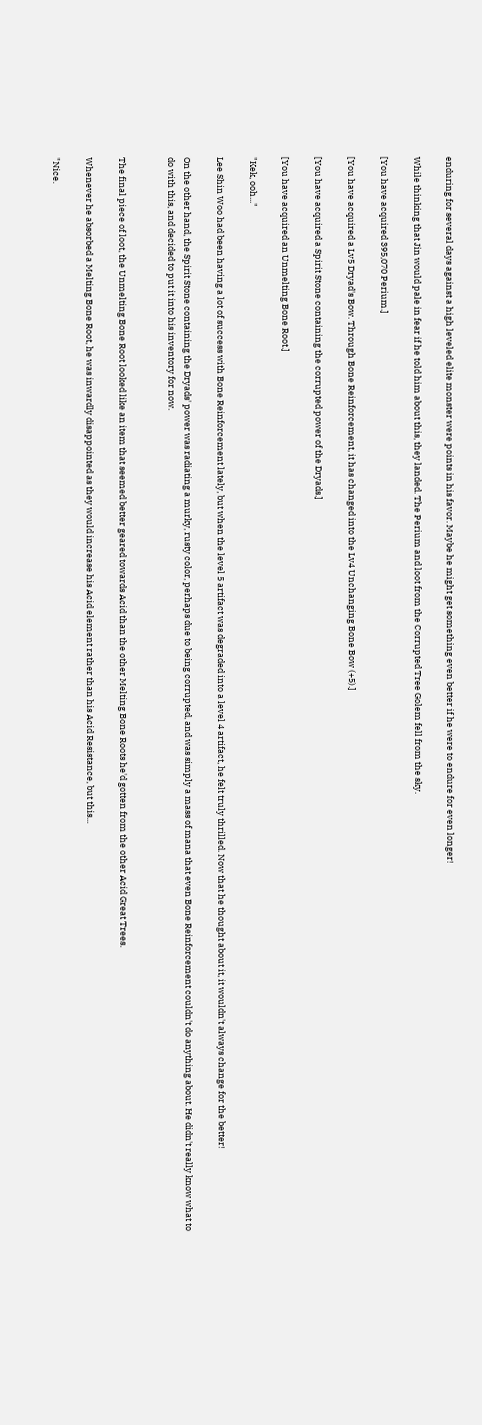enduring for several days against a high leveled elite monster were points in his favor. Maybe he might get something even better if he were to endure for even longer!

While thinking that Jin would pale in fear if he told him about this, they landed. The Perium and loot from the Corrupted Tree Golem fell from the sky.

[You have acquired 395,070 Perium.]

[You have acquired a Lv5 Dryad's Bow. Through Bone Reinforcement, it has changed into the Lv4 Unchanging Bone Bow (+5).]

[You have acquired a Spirit Stone containing the corrupted power of the Dryads.]

[You have acquired an Unmelting Bone Root.]

"Kek, ooh..."

Lee Shin Woo had been having a lot of success with Bone Reinforcement lately, but when the level 5 artifact was degraded into a level 4 artifact, he felt truly thrilled. Now that he thought about it, it wouldn't always change for the better!

On the other hand, the Spirit Stone containing the Dryads' power was radiating a murky, rusty color, perhaps due to being corrupted, and was simply a mass of mana that even Bone Reinforcement couldn't do anything about. He didn't really know what to do with this, and decided to put it into his inventory for now.


The final piece of loot, the Unmelting Bone Root looked like an item that seemed better geared towards Acid than the other Melting Bone Roots he'd gotten from the other Acid Great Trees.

Whenever he absorbed a Melting Bone Root, he was inwardly disappointed as they would increase his Acid element rather than his Acid Resistance, but this...

"Nice.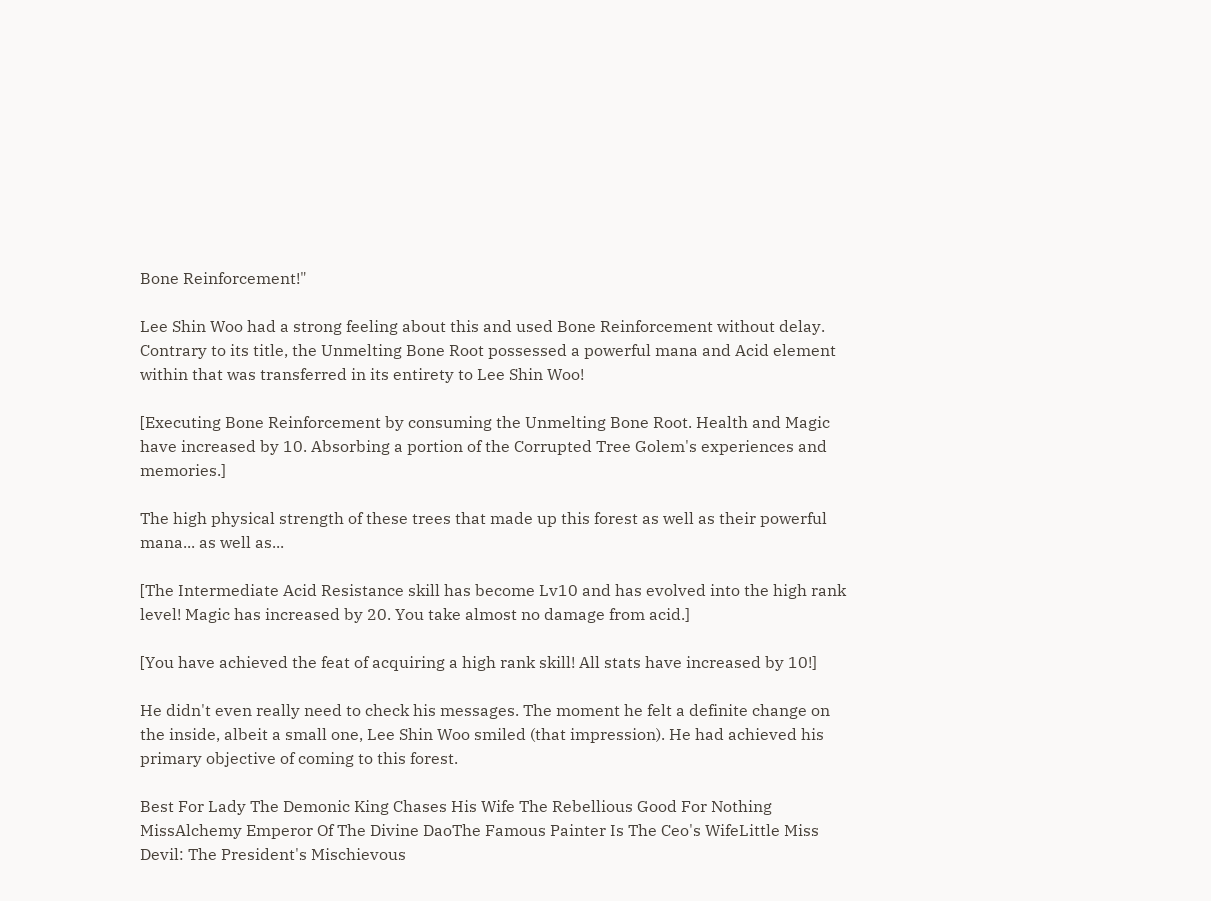Bone Reinforcement!"

Lee Shin Woo had a strong feeling about this and used Bone Reinforcement without delay. Contrary to its title, the Unmelting Bone Root possessed a powerful mana and Acid element within that was transferred in its entirety to Lee Shin Woo!

[Executing Bone Reinforcement by consuming the Unmelting Bone Root. Health and Magic have increased by 10. Absorbing a portion of the Corrupted Tree Golem's experiences and memories.]

The high physical strength of these trees that made up this forest as well as their powerful mana... as well as...

[The Intermediate Acid Resistance skill has become Lv10 and has evolved into the high rank level! Magic has increased by 20. You take almost no damage from acid.]

[You have achieved the feat of acquiring a high rank skill! All stats have increased by 10!]

He didn't even really need to check his messages. The moment he felt a definite change on the inside, albeit a small one, Lee Shin Woo smiled (that impression). He had achieved his primary objective of coming to this forest.

Best For Lady The Demonic King Chases His Wife The Rebellious Good For Nothing MissAlchemy Emperor Of The Divine DaoThe Famous Painter Is The Ceo's WifeLittle Miss Devil: The President's Mischievous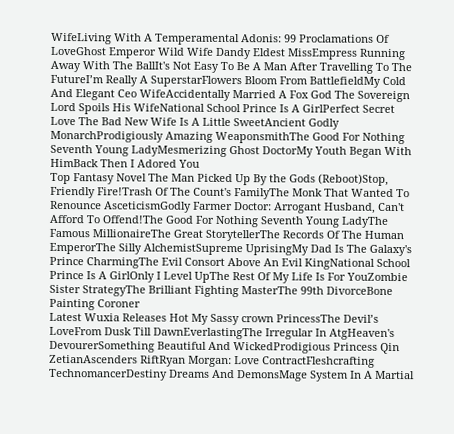WifeLiving With A Temperamental Adonis: 99 Proclamations Of LoveGhost Emperor Wild Wife Dandy Eldest MissEmpress Running Away With The BallIt's Not Easy To Be A Man After Travelling To The FutureI’m Really A SuperstarFlowers Bloom From BattlefieldMy Cold And Elegant Ceo WifeAccidentally Married A Fox God The Sovereign Lord Spoils His WifeNational School Prince Is A GirlPerfect Secret Love The Bad New Wife Is A Little SweetAncient Godly MonarchProdigiously Amazing WeaponsmithThe Good For Nothing Seventh Young LadyMesmerizing Ghost DoctorMy Youth Began With HimBack Then I Adored You
Top Fantasy Novel The Man Picked Up By the Gods (Reboot)Stop, Friendly Fire!Trash Of The Count's FamilyThe Monk That Wanted To Renounce AsceticismGodly Farmer Doctor: Arrogant Husband, Can't Afford To Offend!The Good For Nothing Seventh Young LadyThe Famous MillionaireThe Great StorytellerThe Records Of The Human EmperorThe Silly AlchemistSupreme UprisingMy Dad Is The Galaxy's Prince CharmingThe Evil Consort Above An Evil KingNational School Prince Is A GirlOnly I Level UpThe Rest Of My Life Is For YouZombie Sister StrategyThe Brilliant Fighting MasterThe 99th DivorceBone Painting Coroner
Latest Wuxia Releases Hot My Sassy crown PrincessThe Devil’s LoveFrom Dusk Till DawnEverlastingThe Irregular In AtgHeaven's DevourerSomething Beautiful And WickedProdigious Princess Qin ZetianAscenders RiftRyan Morgan: Love ContractFleshcrafting TechnomancerDestiny Dreams And DemonsMage System In A Martial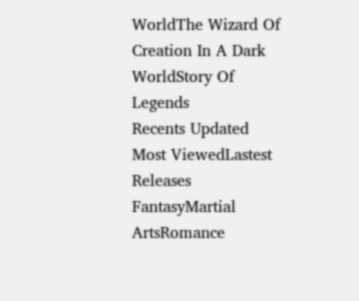WorldThe Wizard Of Creation In A Dark WorldStory Of Legends
Recents Updated Most ViewedLastest Releases
FantasyMartial ArtsRomance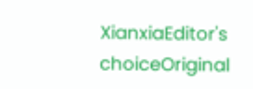XianxiaEditor's choiceOriginal